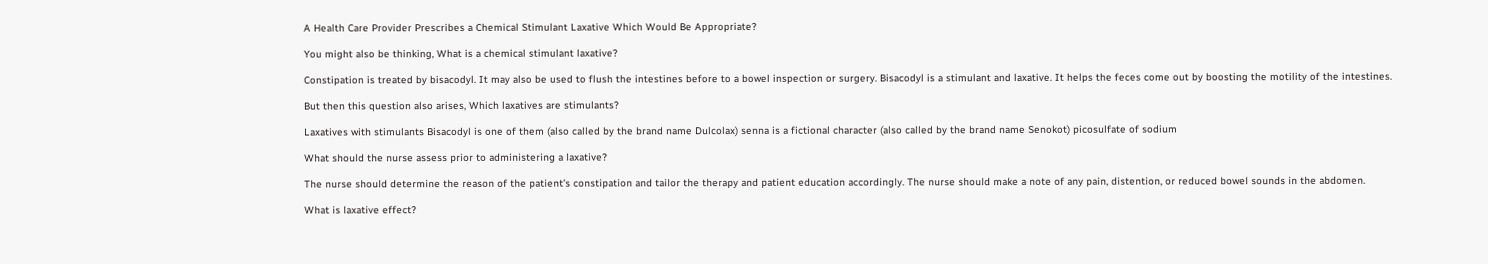A Health Care Provider Prescribes a Chemical Stimulant Laxative Which Would Be Appropriate?

You might also be thinking, What is a chemical stimulant laxative?

Constipation is treated by bisacodyl. It may also be used to flush the intestines before to a bowel inspection or surgery. Bisacodyl is a stimulant and laxative. It helps the feces come out by boosting the motility of the intestines.

But then this question also arises, Which laxatives are stimulants?

Laxatives with stimulants Bisacodyl is one of them (also called by the brand name Dulcolax) senna is a fictional character (also called by the brand name Senokot) picosulfate of sodium

What should the nurse assess prior to administering a laxative?

The nurse should determine the reason of the patient’s constipation and tailor the therapy and patient education accordingly. The nurse should make a note of any pain, distention, or reduced bowel sounds in the abdomen.

What is laxative effect?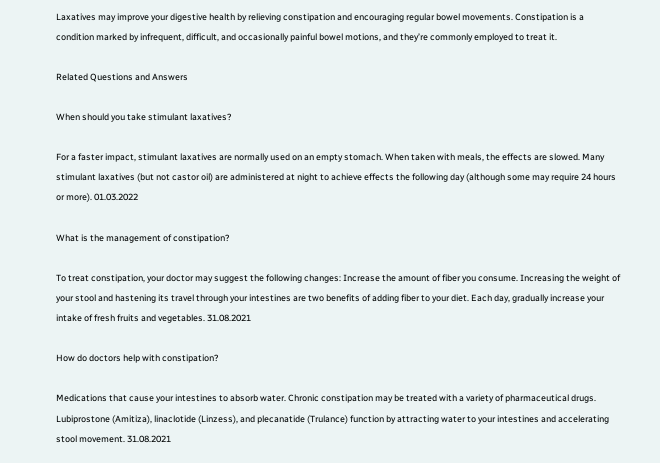Laxatives may improve your digestive health by relieving constipation and encouraging regular bowel movements. Constipation is a condition marked by infrequent, difficult, and occasionally painful bowel motions, and they’re commonly employed to treat it.

Related Questions and Answers

When should you take stimulant laxatives?

For a faster impact, stimulant laxatives are normally used on an empty stomach. When taken with meals, the effects are slowed. Many stimulant laxatives (but not castor oil) are administered at night to achieve effects the following day (although some may require 24 hours or more). 01.03.2022

What is the management of constipation?

To treat constipation, your doctor may suggest the following changes: Increase the amount of fiber you consume. Increasing the weight of your stool and hastening its travel through your intestines are two benefits of adding fiber to your diet. Each day, gradually increase your intake of fresh fruits and vegetables. 31.08.2021

How do doctors help with constipation?

Medications that cause your intestines to absorb water. Chronic constipation may be treated with a variety of pharmaceutical drugs. Lubiprostone (Amitiza), linaclotide (Linzess), and plecanatide (Trulance) function by attracting water to your intestines and accelerating stool movement. 31.08.2021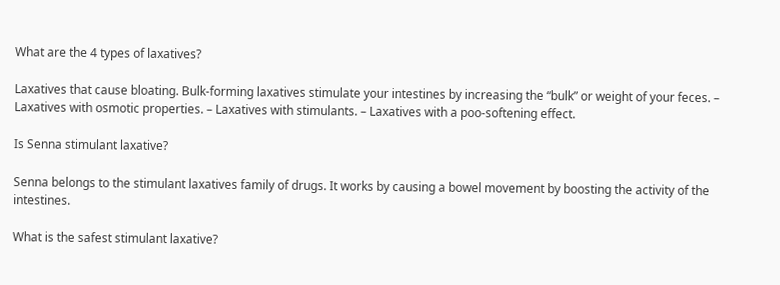What are the 4 types of laxatives?

Laxatives that cause bloating. Bulk-forming laxatives stimulate your intestines by increasing the “bulk” or weight of your feces. – Laxatives with osmotic properties. – Laxatives with stimulants. – Laxatives with a poo-softening effect.

Is Senna stimulant laxative?

Senna belongs to the stimulant laxatives family of drugs. It works by causing a bowel movement by boosting the activity of the intestines.

What is the safest stimulant laxative?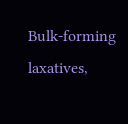Bulk-forming laxatives,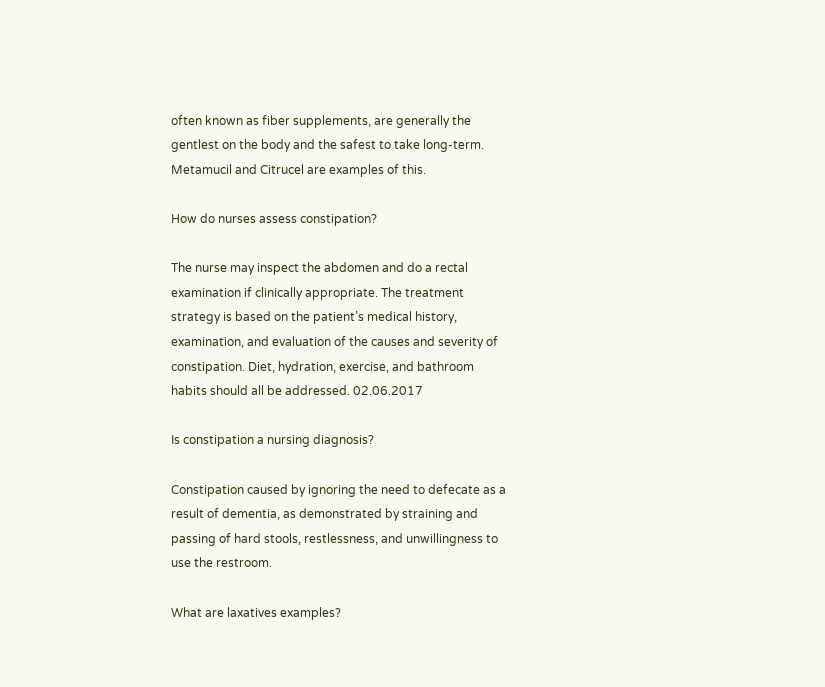often known as fiber supplements, are generally the gentlest on the body and the safest to take long-term. Metamucil and Citrucel are examples of this.

How do nurses assess constipation?

The nurse may inspect the abdomen and do a rectal examination if clinically appropriate. The treatment strategy is based on the patient’s medical history, examination, and evaluation of the causes and severity of constipation. Diet, hydration, exercise, and bathroom habits should all be addressed. 02.06.2017

Is constipation a nursing diagnosis?

Constipation caused by ignoring the need to defecate as a result of dementia, as demonstrated by straining and passing of hard stools, restlessness, and unwillingness to use the restroom.

What are laxatives examples?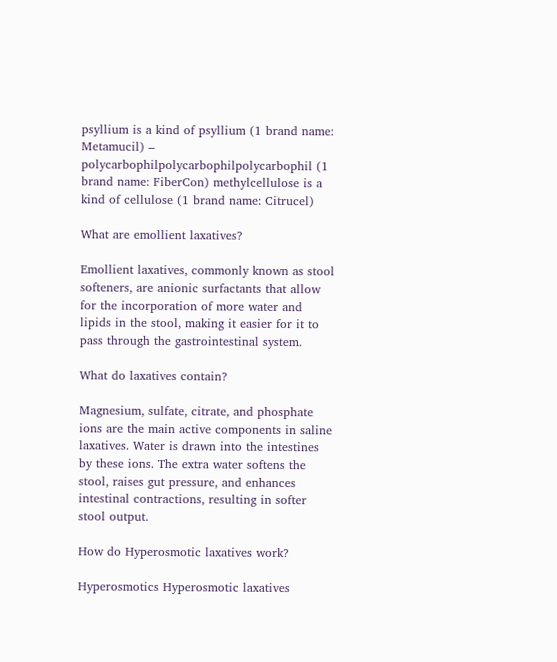psyllium is a kind of psyllium (1 brand name: Metamucil) – polycarbophilpolycarbophilpolycarbophil (1 brand name: FiberCon) methylcellulose is a kind of cellulose (1 brand name: Citrucel)

What are emollient laxatives?

Emollient laxatives, commonly known as stool softeners, are anionic surfactants that allow for the incorporation of more water and lipids in the stool, making it easier for it to pass through the gastrointestinal system.

What do laxatives contain?

Magnesium, sulfate, citrate, and phosphate ions are the main active components in saline laxatives. Water is drawn into the intestines by these ions. The extra water softens the stool, raises gut pressure, and enhances intestinal contractions, resulting in softer stool output.

How do Hyperosmotic laxatives work?

Hyperosmotics Hyperosmotic laxatives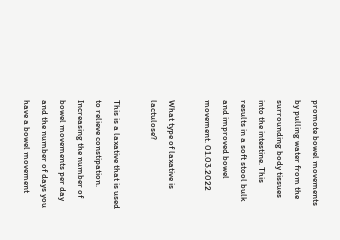promote bowel movements by pulling water from the surrounding body tissues into the intestine. This results in a soft stool bulk and improved bowel movement. 01.03.2022

What type of laxative is lactulose?

This is a laxative that is used to relieve constipation. Increasing the number of bowel movements per day and the number of days you have a bowel movement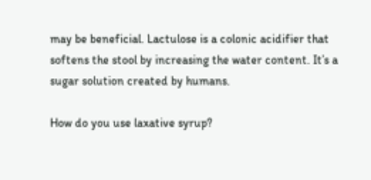may be beneficial. Lactulose is a colonic acidifier that softens the stool by increasing the water content. It’s a sugar solution created by humans.

How do you use laxative syrup?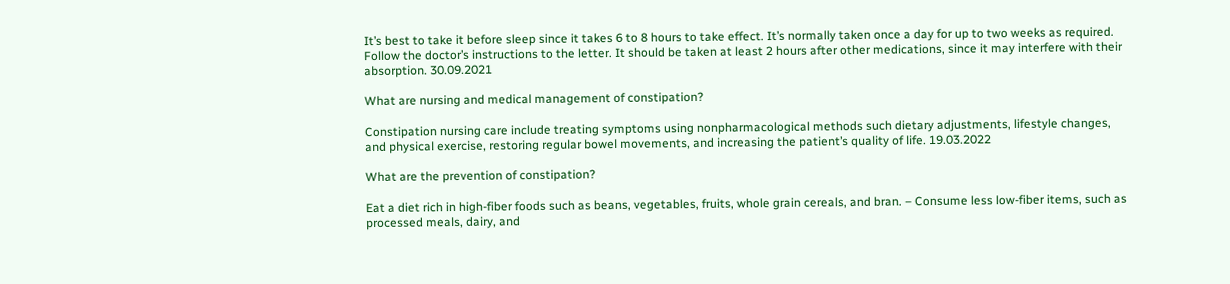It’s best to take it before sleep since it takes 6 to 8 hours to take effect. It’s normally taken once a day for up to two weeks as required. Follow the doctor’s instructions to the letter. It should be taken at least 2 hours after other medications, since it may interfere with their absorption. 30.09.2021

What are nursing and medical management of constipation?

Constipation nursing care include treating symptoms using nonpharmacological methods such dietary adjustments, lifestyle changes, and physical exercise, restoring regular bowel movements, and increasing the patient’s quality of life. 19.03.2022

What are the prevention of constipation?

Eat a diet rich in high-fiber foods such as beans, vegetables, fruits, whole grain cereals, and bran. – Consume less low-fiber items, such as processed meals, dairy, and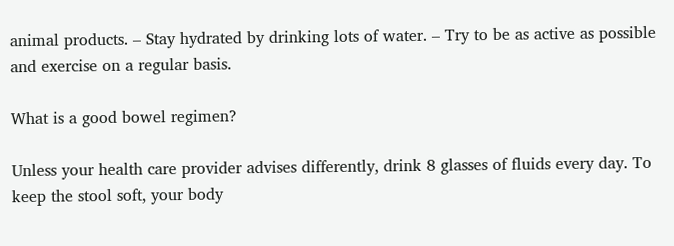animal products. – Stay hydrated by drinking lots of water. – Try to be as active as possible and exercise on a regular basis.

What is a good bowel regimen?

Unless your health care provider advises differently, drink 8 glasses of fluids every day. To keep the stool soft, your body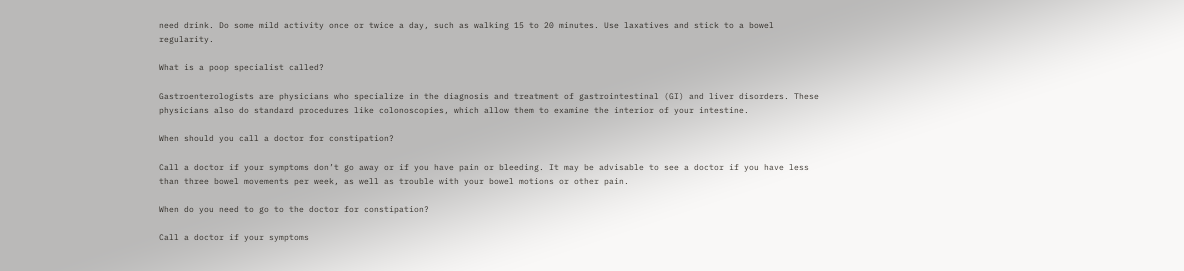need drink. Do some mild activity once or twice a day, such as walking 15 to 20 minutes. Use laxatives and stick to a bowel regularity.

What is a poop specialist called?

Gastroenterologists are physicians who specialize in the diagnosis and treatment of gastrointestinal (GI) and liver disorders. These physicians also do standard procedures like colonoscopies, which allow them to examine the interior of your intestine.

When should you call a doctor for constipation?

Call a doctor if your symptoms don’t go away or if you have pain or bleeding. It may be advisable to see a doctor if you have less than three bowel movements per week, as well as trouble with your bowel motions or other pain.

When do you need to go to the doctor for constipation?

Call a doctor if your symptoms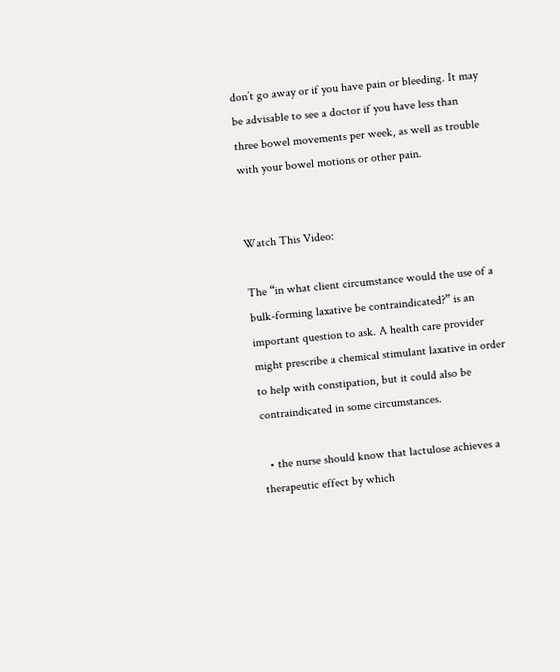don’t go away or if you have pain or bleeding. It may be advisable to see a doctor if you have less than three bowel movements per week, as well as trouble with your bowel motions or other pain.


Watch This Video:

The “in what client circumstance would the use of a bulk-forming laxative be contraindicated?” is an important question to ask. A health care provider might prescribe a chemical stimulant laxative in order to help with constipation, but it could also be contraindicated in some circumstances.

  • the nurse should know that lactulose achieves a therapeutic effect by which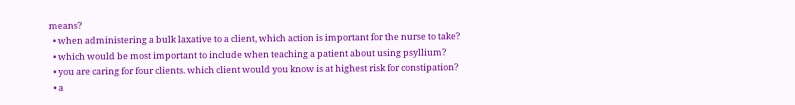means?
  • when administering a bulk laxative to a client, which action is important for the nurse to take?
  • which would be most important to include when teaching a patient about using psyllium?
  • you are caring for four clients. which client would you know is at highest risk for constipation?
  • a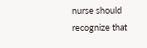nurse should recognize that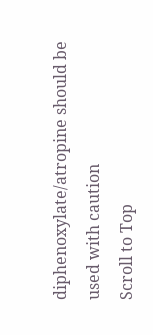diphenoxylate/atropine should be used with caution
Scroll to Top